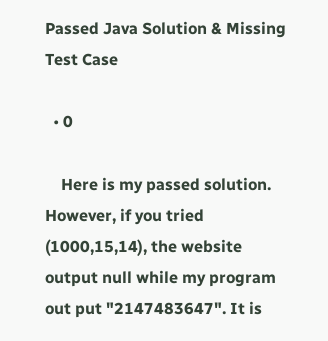Passed Java Solution & Missing Test Case

  • 0

    Here is my passed solution. However, if you tried (1000,15,14), the website output null while my program out put "2147483647". It is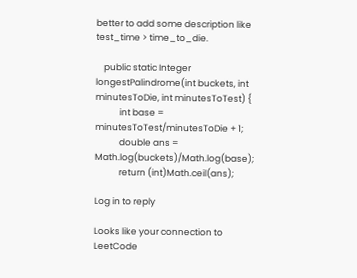better to add some description like test_time > time_to_die.

    public static Integer longestPalindrome(int buckets, int minutesToDie, int minutesToTest) {
            int base = minutesToTest/minutesToDie + 1;
            double ans = Math.log(buckets)/Math.log(base);
            return (int)Math.ceil(ans);

Log in to reply

Looks like your connection to LeetCode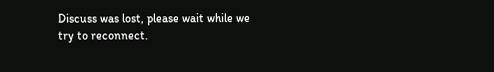Discuss was lost, please wait while we try to reconnect.